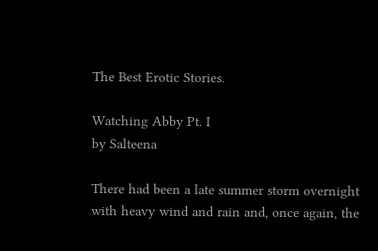The Best Erotic Stories.

Watching Abby Pt. I
by Salteena

There had been a late summer storm overnight with heavy wind and rain and, once again, the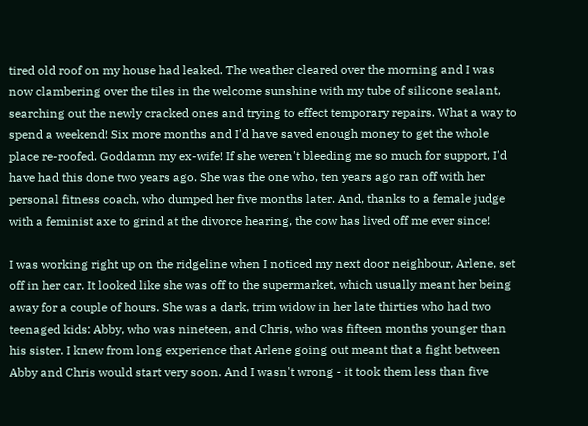tired old roof on my house had leaked. The weather cleared over the morning and I was now clambering over the tiles in the welcome sunshine with my tube of silicone sealant, searching out the newly cracked ones and trying to effect temporary repairs. What a way to spend a weekend! Six more months and I'd have saved enough money to get the whole place re-roofed. Goddamn my ex-wife! If she weren't bleeding me so much for support, I'd have had this done two years ago. She was the one who, ten years ago ran off with her personal fitness coach, who dumped her five months later. And, thanks to a female judge with a feminist axe to grind at the divorce hearing, the cow has lived off me ever since!

I was working right up on the ridgeline when I noticed my next door neighbour, Arlene, set off in her car. It looked like she was off to the supermarket, which usually meant her being away for a couple of hours. She was a dark, trim widow in her late thirties who had two teenaged kids: Abby, who was nineteen, and Chris, who was fifteen months younger than his sister. I knew from long experience that Arlene going out meant that a fight between Abby and Chris would start very soon. And I wasn't wrong - it took them less than five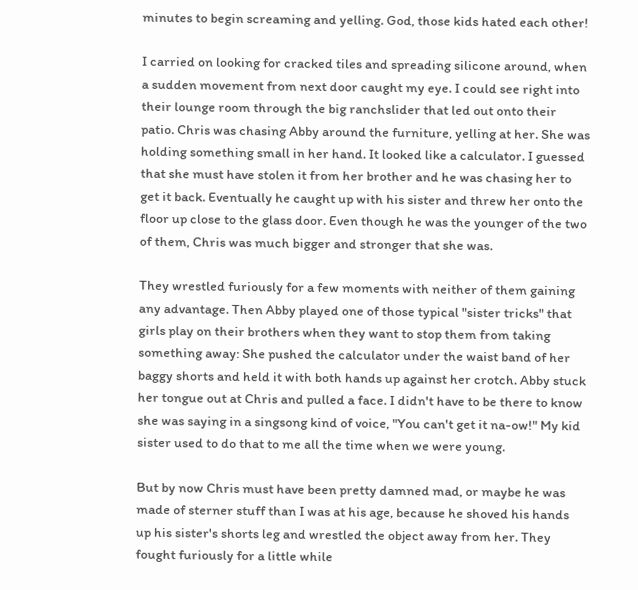minutes to begin screaming and yelling. God, those kids hated each other!

I carried on looking for cracked tiles and spreading silicone around, when a sudden movement from next door caught my eye. I could see right into their lounge room through the big ranchslider that led out onto their patio. Chris was chasing Abby around the furniture, yelling at her. She was holding something small in her hand. It looked like a calculator. I guessed that she must have stolen it from her brother and he was chasing her to get it back. Eventually he caught up with his sister and threw her onto the floor up close to the glass door. Even though he was the younger of the two of them, Chris was much bigger and stronger that she was.

They wrestled furiously for a few moments with neither of them gaining any advantage. Then Abby played one of those typical "sister tricks" that girls play on their brothers when they want to stop them from taking something away: She pushed the calculator under the waist band of her baggy shorts and held it with both hands up against her crotch. Abby stuck her tongue out at Chris and pulled a face. I didn't have to be there to know she was saying in a singsong kind of voice, "You can't get it na-ow!" My kid sister used to do that to me all the time when we were young.

But by now Chris must have been pretty damned mad, or maybe he was made of sterner stuff than I was at his age, because he shoved his hands up his sister's shorts leg and wrestled the object away from her. They fought furiously for a little while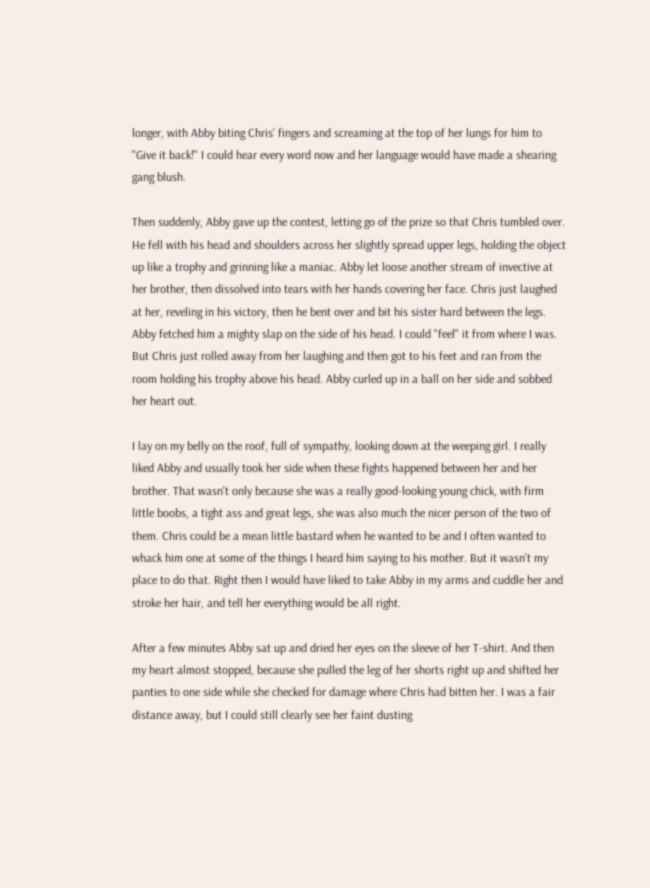longer, with Abby biting Chris' fingers and screaming at the top of her lungs for him to "Give it back!" I could hear every word now and her language would have made a shearing gang blush.

Then suddenly, Abby gave up the contest, letting go of the prize so that Chris tumbled over. He fell with his head and shoulders across her slightly spread upper legs, holding the object up like a trophy and grinning like a maniac. Abby let loose another stream of invective at her brother, then dissolved into tears with her hands covering her face. Chris just laughed at her, reveling in his victory, then he bent over and bit his sister hard between the legs. Abby fetched him a mighty slap on the side of his head. I could "feel" it from where I was. But Chris just rolled away from her laughing and then got to his feet and ran from the room holding his trophy above his head. Abby curled up in a ball on her side and sobbed her heart out.

I lay on my belly on the roof, full of sympathy, looking down at the weeping girl. I really liked Abby and usually took her side when these fights happened between her and her brother. That wasn't only because she was a really good-looking young chick, with firm little boobs, a tight ass and great legs, she was also much the nicer person of the two of them. Chris could be a mean little bastard when he wanted to be and I often wanted to whack him one at some of the things I heard him saying to his mother. But it wasn't my place to do that. Right then I would have liked to take Abby in my arms and cuddle her and stroke her hair, and tell her everything would be all right.

After a few minutes Abby sat up and dried her eyes on the sleeve of her T-shirt. And then my heart almost stopped, because she pulled the leg of her shorts right up and shifted her panties to one side while she checked for damage where Chris had bitten her. I was a fair distance away, but I could still clearly see her faint dusting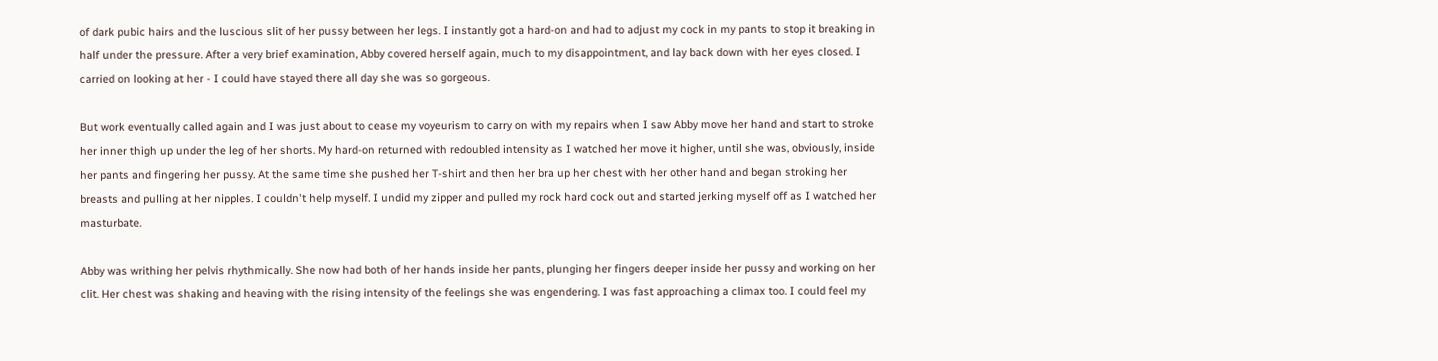of dark pubic hairs and the luscious slit of her pussy between her legs. I instantly got a hard-on and had to adjust my cock in my pants to stop it breaking in half under the pressure. After a very brief examination, Abby covered herself again, much to my disappointment, and lay back down with her eyes closed. I carried on looking at her - I could have stayed there all day she was so gorgeous.

But work eventually called again and I was just about to cease my voyeurism to carry on with my repairs when I saw Abby move her hand and start to stroke her inner thigh up under the leg of her shorts. My hard-on returned with redoubled intensity as I watched her move it higher, until she was, obviously, inside her pants and fingering her pussy. At the same time she pushed her T-shirt and then her bra up her chest with her other hand and began stroking her breasts and pulling at her nipples. I couldn't help myself. I undid my zipper and pulled my rock hard cock out and started jerking myself off as I watched her masturbate.

Abby was writhing her pelvis rhythmically. She now had both of her hands inside her pants, plunging her fingers deeper inside her pussy and working on her clit. Her chest was shaking and heaving with the rising intensity of the feelings she was engendering. I was fast approaching a climax too. I could feel my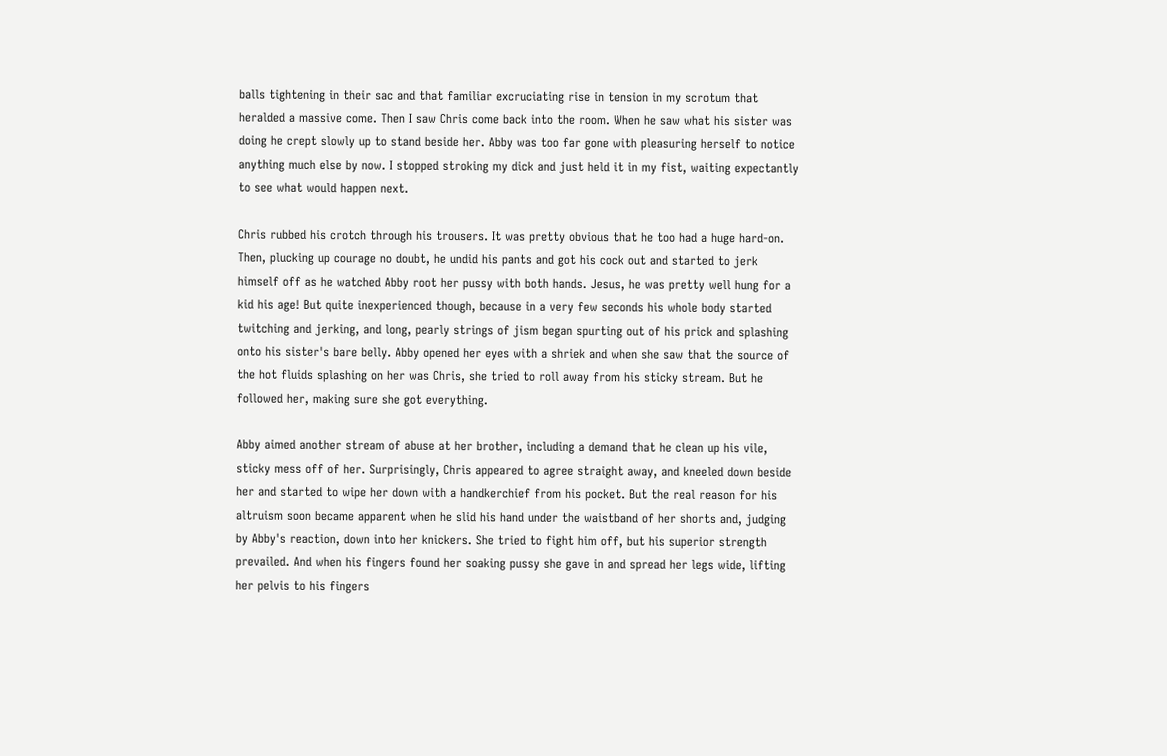balls tightening in their sac and that familiar excruciating rise in tension in my scrotum that heralded a massive come. Then I saw Chris come back into the room. When he saw what his sister was doing he crept slowly up to stand beside her. Abby was too far gone with pleasuring herself to notice anything much else by now. I stopped stroking my dick and just held it in my fist, waiting expectantly to see what would happen next.

Chris rubbed his crotch through his trousers. It was pretty obvious that he too had a huge hard-on. Then, plucking up courage no doubt, he undid his pants and got his cock out and started to jerk himself off as he watched Abby root her pussy with both hands. Jesus, he was pretty well hung for a kid his age! But quite inexperienced though, because in a very few seconds his whole body started twitching and jerking, and long, pearly strings of jism began spurting out of his prick and splashing onto his sister's bare belly. Abby opened her eyes with a shriek and when she saw that the source of the hot fluids splashing on her was Chris, she tried to roll away from his sticky stream. But he followed her, making sure she got everything.

Abby aimed another stream of abuse at her brother, including a demand that he clean up his vile, sticky mess off of her. Surprisingly, Chris appeared to agree straight away, and kneeled down beside her and started to wipe her down with a handkerchief from his pocket. But the real reason for his altruism soon became apparent when he slid his hand under the waistband of her shorts and, judging by Abby's reaction, down into her knickers. She tried to fight him off, but his superior strength prevailed. And when his fingers found her soaking pussy she gave in and spread her legs wide, lifting her pelvis to his fingers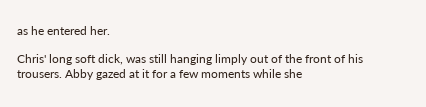as he entered her.

Chris' long soft dick, was still hanging limply out of the front of his trousers. Abby gazed at it for a few moments while she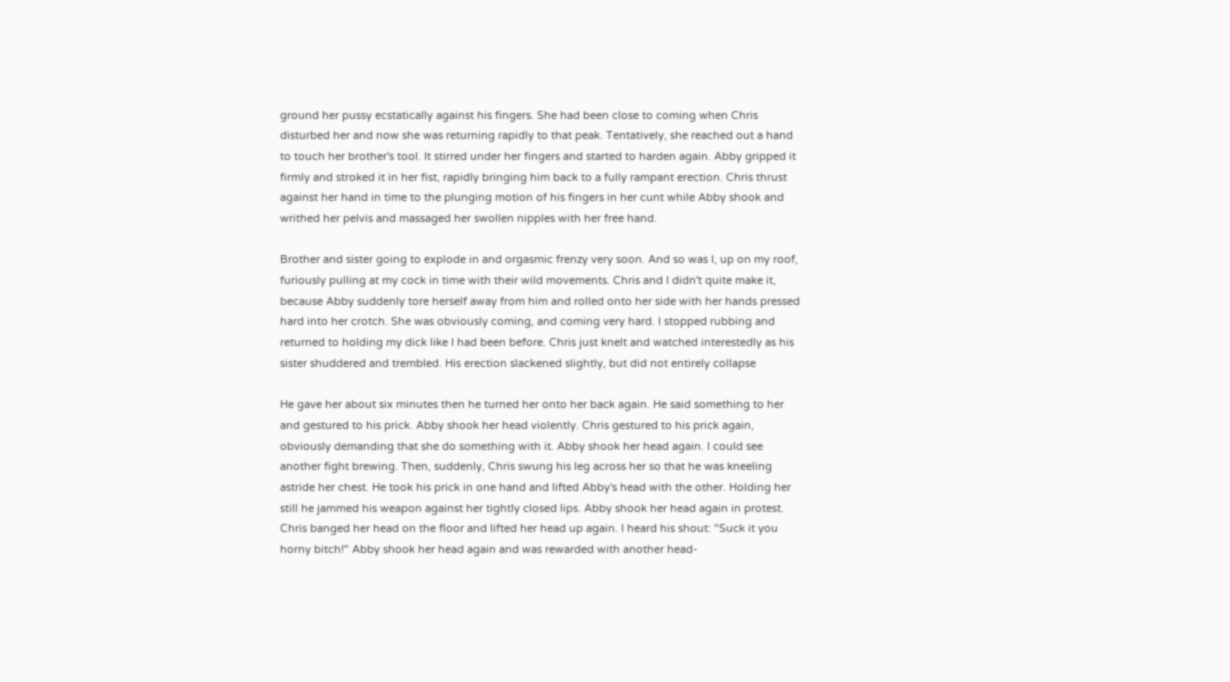ground her pussy ecstatically against his fingers. She had been close to coming when Chris disturbed her and now she was returning rapidly to that peak. Tentatively, she reached out a hand to touch her brother's tool. It stirred under her fingers and started to harden again. Abby gripped it firmly and stroked it in her fist, rapidly bringing him back to a fully rampant erection. Chris thrust against her hand in time to the plunging motion of his fingers in her cunt while Abby shook and writhed her pelvis and massaged her swollen nipples with her free hand.

Brother and sister going to explode in and orgasmic frenzy very soon. And so was I, up on my roof, furiously pulling at my cock in time with their wild movements. Chris and I didn't quite make it, because Abby suddenly tore herself away from him and rolled onto her side with her hands pressed hard into her crotch. She was obviously coming, and coming very hard. I stopped rubbing and returned to holding my dick like I had been before. Chris just knelt and watched interestedly as his sister shuddered and trembled. His erection slackened slightly, but did not entirely collapse

He gave her about six minutes then he turned her onto her back again. He said something to her and gestured to his prick. Abby shook her head violently. Chris gestured to his prick again, obviously demanding that she do something with it. Abby shook her head again. I could see another fight brewing. Then, suddenly, Chris swung his leg across her so that he was kneeling astride her chest. He took his prick in one hand and lifted Abby's head with the other. Holding her still he jammed his weapon against her tightly closed lips. Abby shook her head again in protest. Chris banged her head on the floor and lifted her head up again. I heard his shout: "Suck it you horny bitch!" Abby shook her head again and was rewarded with another head-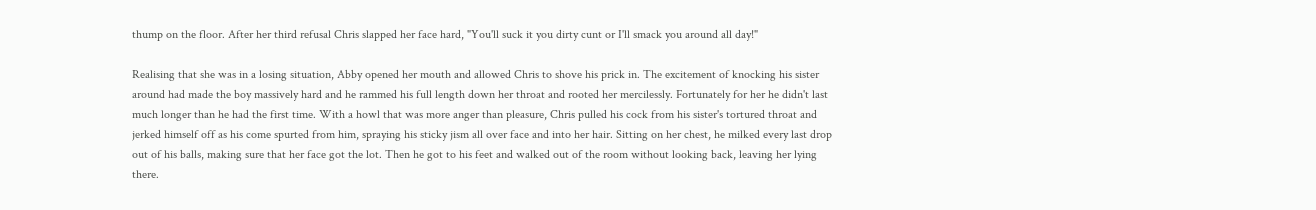thump on the floor. After her third refusal Chris slapped her face hard, "You'll suck it you dirty cunt or I'll smack you around all day!"

Realising that she was in a losing situation, Abby opened her mouth and allowed Chris to shove his prick in. The excitement of knocking his sister around had made the boy massively hard and he rammed his full length down her throat and rooted her mercilessly. Fortunately for her he didn't last much longer than he had the first time. With a howl that was more anger than pleasure, Chris pulled his cock from his sister's tortured throat and jerked himself off as his come spurted from him, spraying his sticky jism all over face and into her hair. Sitting on her chest, he milked every last drop out of his balls, making sure that her face got the lot. Then he got to his feet and walked out of the room without looking back, leaving her lying there.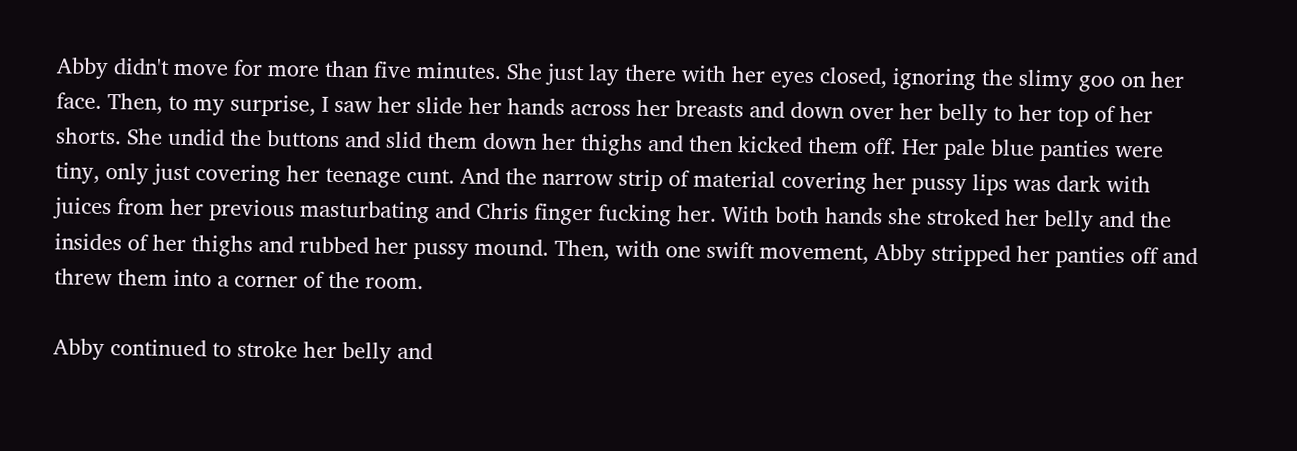Abby didn't move for more than five minutes. She just lay there with her eyes closed, ignoring the slimy goo on her face. Then, to my surprise, I saw her slide her hands across her breasts and down over her belly to her top of her shorts. She undid the buttons and slid them down her thighs and then kicked them off. Her pale blue panties were tiny, only just covering her teenage cunt. And the narrow strip of material covering her pussy lips was dark with juices from her previous masturbating and Chris finger fucking her. With both hands she stroked her belly and the insides of her thighs and rubbed her pussy mound. Then, with one swift movement, Abby stripped her panties off and threw them into a corner of the room.

Abby continued to stroke her belly and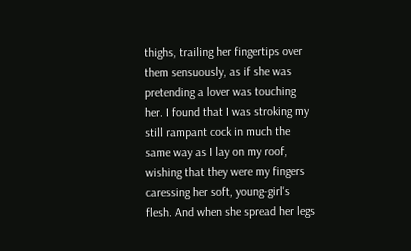thighs, trailing her fingertips over them sensuously, as if she was pretending a lover was touching her. I found that I was stroking my still rampant cock in much the same way as I lay on my roof, wishing that they were my fingers caressing her soft, young-girl's flesh. And when she spread her legs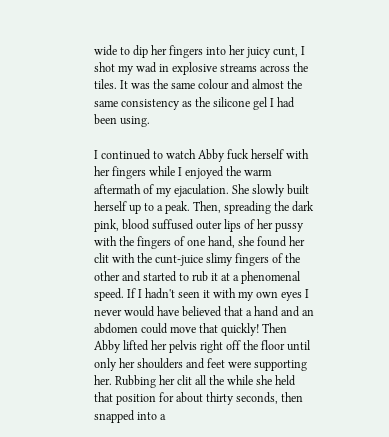wide to dip her fingers into her juicy cunt, I shot my wad in explosive streams across the tiles. It was the same colour and almost the same consistency as the silicone gel I had been using.

I continued to watch Abby fuck herself with her fingers while I enjoyed the warm aftermath of my ejaculation. She slowly built herself up to a peak. Then, spreading the dark pink, blood suffused outer lips of her pussy with the fingers of one hand, she found her clit with the cunt-juice slimy fingers of the other and started to rub it at a phenomenal speed. If I hadn't seen it with my own eyes I never would have believed that a hand and an abdomen could move that quickly! Then Abby lifted her pelvis right off the floor until only her shoulders and feet were supporting her. Rubbing her clit all the while she held that position for about thirty seconds, then snapped into a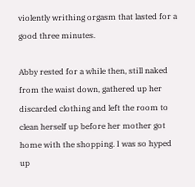violently writhing orgasm that lasted for a good three minutes.

Abby rested for a while then, still naked from the waist down, gathered up her discarded clothing and left the room to clean herself up before her mother got home with the shopping. I was so hyped up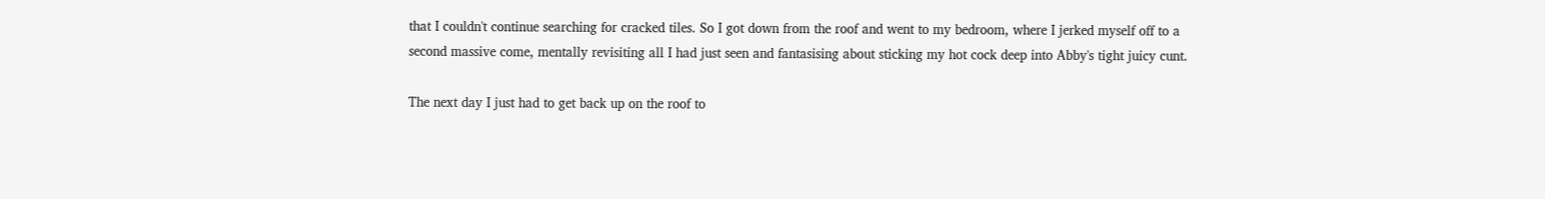that I couldn't continue searching for cracked tiles. So I got down from the roof and went to my bedroom, where I jerked myself off to a second massive come, mentally revisiting all I had just seen and fantasising about sticking my hot cock deep into Abby's tight juicy cunt.

The next day I just had to get back up on the roof to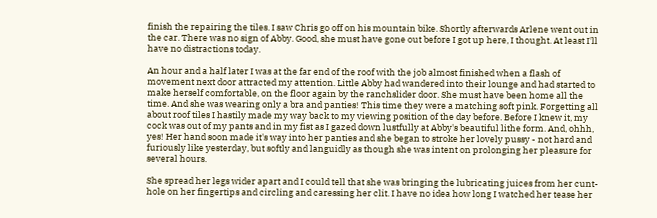finish the repairing the tiles. I saw Chris go off on his mountain bike. Shortly afterwards Arlene went out in the car. There was no sign of Abby. Good, she must have gone out before I got up here, I thought. At least I'll have no distractions today.

An hour and a half later I was at the far end of the roof with the job almost finished when a flash of movement next door attracted my attention. Little Abby had wandered into their lounge and had started to make herself comfortable, on the floor again by the ranchslider door. She must have been home all the time. And she was wearing only a bra and panties! This time they were a matching soft pink. Forgetting all about roof tiles I hastily made my way back to my viewing position of the day before. Before I knew it, my cock was out of my pants and in my fist as I gazed down lustfully at Abby's beautiful lithe form. And, ohhh, yes! Her hand soon made it's way into her panties and she began to stroke her lovely pussy - not hard and furiously like yesterday, but softly and languidly as though she was intent on prolonging her pleasure for several hours.

She spread her legs wider apart and I could tell that she was bringing the lubricating juices from her cunt-hole on her fingertips and circling and caressing her clit. I have no idea how long I watched her tease her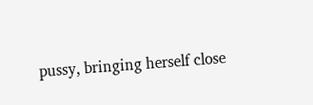pussy, bringing herself close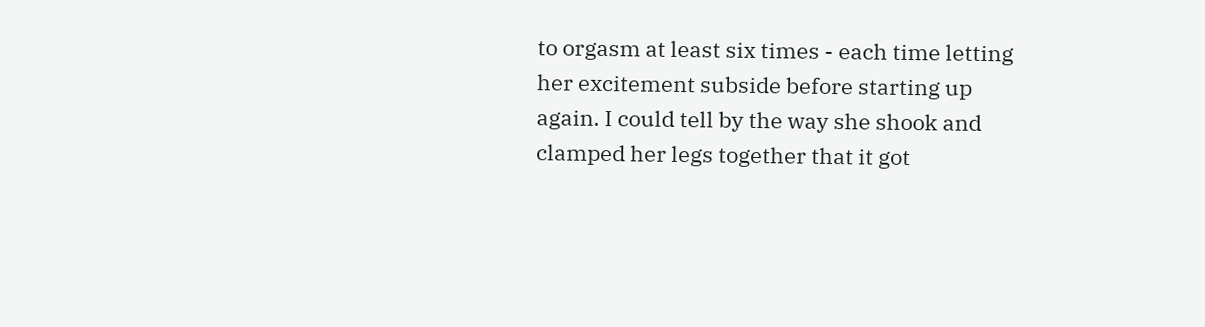to orgasm at least six times - each time letting her excitement subside before starting up again. I could tell by the way she shook and clamped her legs together that it got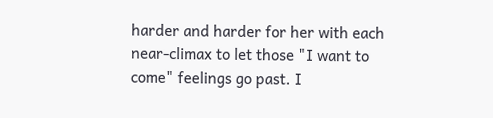harder and harder for her with each near-climax to let those "I want to come" feelings go past. I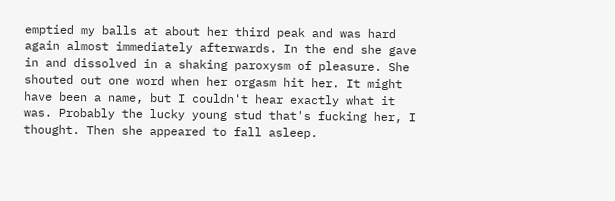emptied my balls at about her third peak and was hard again almost immediately afterwards. In the end she gave in and dissolved in a shaking paroxysm of pleasure. She shouted out one word when her orgasm hit her. It might have been a name, but I couldn't hear exactly what it was. Probably the lucky young stud that's fucking her, I thought. Then she appeared to fall asleep.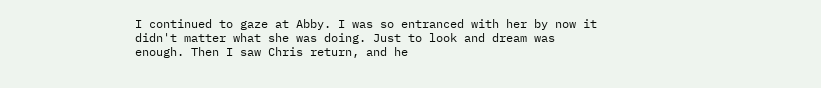I continued to gaze at Abby. I was so entranced with her by now it didn't matter what she was doing. Just to look and dream was enough. Then I saw Chris return, and he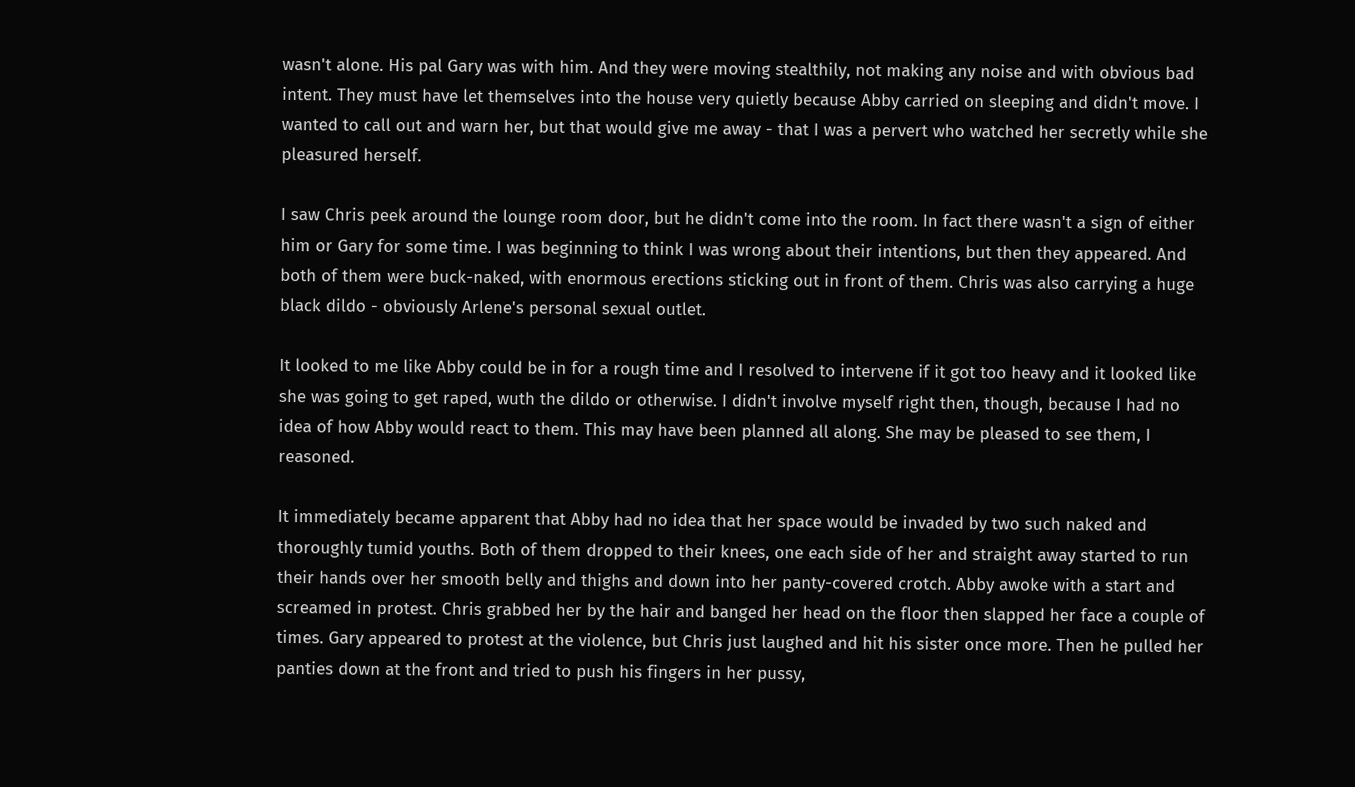wasn't alone. His pal Gary was with him. And they were moving stealthily, not making any noise and with obvious bad intent. They must have let themselves into the house very quietly because Abby carried on sleeping and didn't move. I wanted to call out and warn her, but that would give me away - that I was a pervert who watched her secretly while she pleasured herself.

I saw Chris peek around the lounge room door, but he didn't come into the room. In fact there wasn't a sign of either him or Gary for some time. I was beginning to think I was wrong about their intentions, but then they appeared. And both of them were buck-naked, with enormous erections sticking out in front of them. Chris was also carrying a huge black dildo - obviously Arlene's personal sexual outlet.

It looked to me like Abby could be in for a rough time and I resolved to intervene if it got too heavy and it looked like she was going to get raped, wuth the dildo or otherwise. I didn't involve myself right then, though, because I had no idea of how Abby would react to them. This may have been planned all along. She may be pleased to see them, I reasoned.

It immediately became apparent that Abby had no idea that her space would be invaded by two such naked and thoroughly tumid youths. Both of them dropped to their knees, one each side of her and straight away started to run their hands over her smooth belly and thighs and down into her panty-covered crotch. Abby awoke with a start and screamed in protest. Chris grabbed her by the hair and banged her head on the floor then slapped her face a couple of times. Gary appeared to protest at the violence, but Chris just laughed and hit his sister once more. Then he pulled her panties down at the front and tried to push his fingers in her pussy,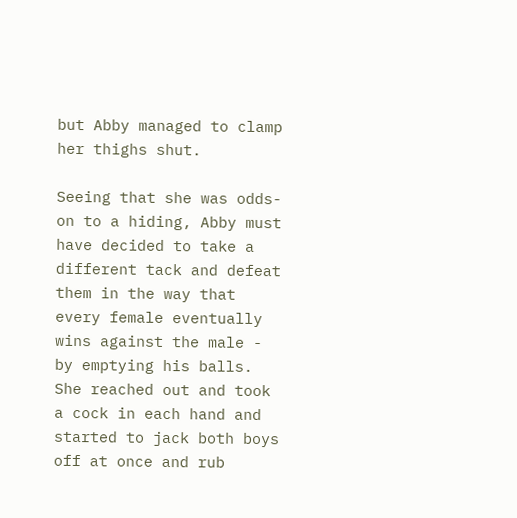but Abby managed to clamp her thighs shut.

Seeing that she was odds-on to a hiding, Abby must have decided to take a different tack and defeat them in the way that every female eventually wins against the male - by emptying his balls. She reached out and took a cock in each hand and started to jack both boys off at once and rub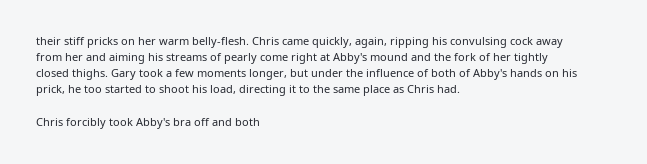their stiff pricks on her warm belly-flesh. Chris came quickly, again, ripping his convulsing cock away from her and aiming his streams of pearly come right at Abby's mound and the fork of her tightly closed thighs. Gary took a few moments longer, but under the influence of both of Abby's hands on his prick, he too started to shoot his load, directing it to the same place as Chris had.

Chris forcibly took Abby's bra off and both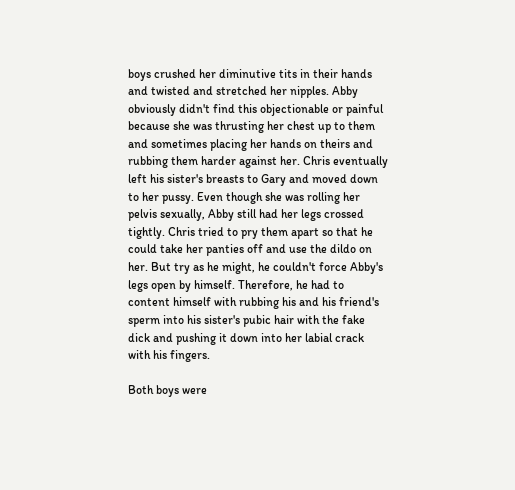boys crushed her diminutive tits in their hands and twisted and stretched her nipples. Abby obviously didn't find this objectionable or painful because she was thrusting her chest up to them and sometimes placing her hands on theirs and rubbing them harder against her. Chris eventually left his sister's breasts to Gary and moved down to her pussy. Even though she was rolling her pelvis sexually, Abby still had her legs crossed tightly. Chris tried to pry them apart so that he could take her panties off and use the dildo on her. But try as he might, he couldn't force Abby's legs open by himself. Therefore, he had to content himself with rubbing his and his friend's sperm into his sister's pubic hair with the fake dick and pushing it down into her labial crack with his fingers.

Both boys were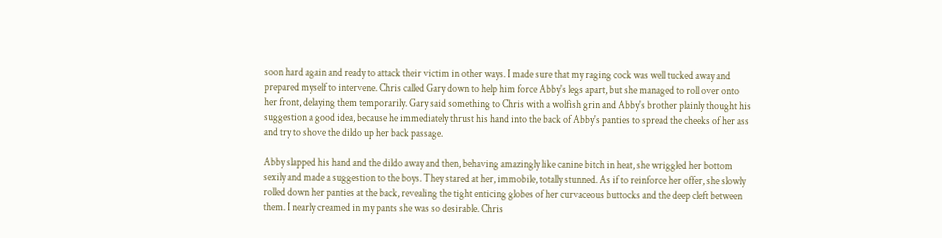soon hard again and ready to attack their victim in other ways. I made sure that my raging cock was well tucked away and prepared myself to intervene. Chris called Gary down to help him force Abby's legs apart, but she managed to roll over onto her front, delaying them temporarily. Gary said something to Chris with a wolfish grin and Abby's brother plainly thought his suggestion a good idea, because he immediately thrust his hand into the back of Abby's panties to spread the cheeks of her ass and try to shove the dildo up her back passage.

Abby slapped his hand and the dildo away and then, behaving amazingly like canine bitch in heat, she wriggled her bottom sexily and made a suggestion to the boys. They stared at her, immobile, totally stunned. As if to reinforce her offer, she slowly rolled down her panties at the back, revealing the tight enticing globes of her curvaceous buttocks and the deep cleft between them. I nearly creamed in my pants she was so desirable. Chris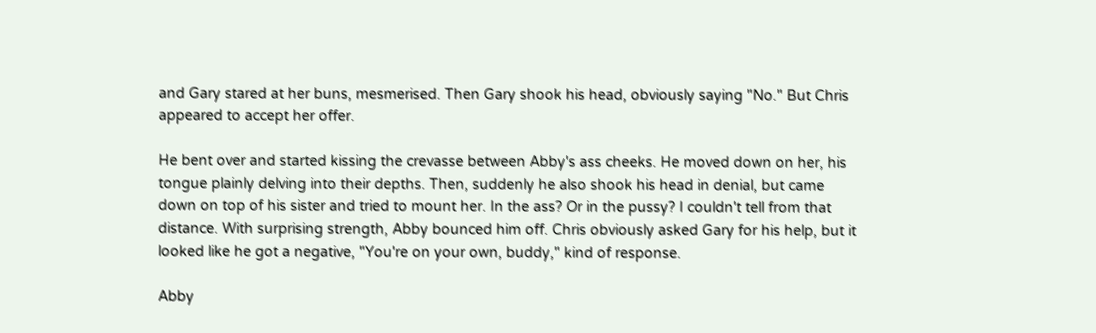and Gary stared at her buns, mesmerised. Then Gary shook his head, obviously saying "No." But Chris appeared to accept her offer.

He bent over and started kissing the crevasse between Abby's ass cheeks. He moved down on her, his tongue plainly delving into their depths. Then, suddenly he also shook his head in denial, but came down on top of his sister and tried to mount her. In the ass? Or in the pussy? I couldn't tell from that distance. With surprising strength, Abby bounced him off. Chris obviously asked Gary for his help, but it looked like he got a negative, "You're on your own, buddy," kind of response.

Abby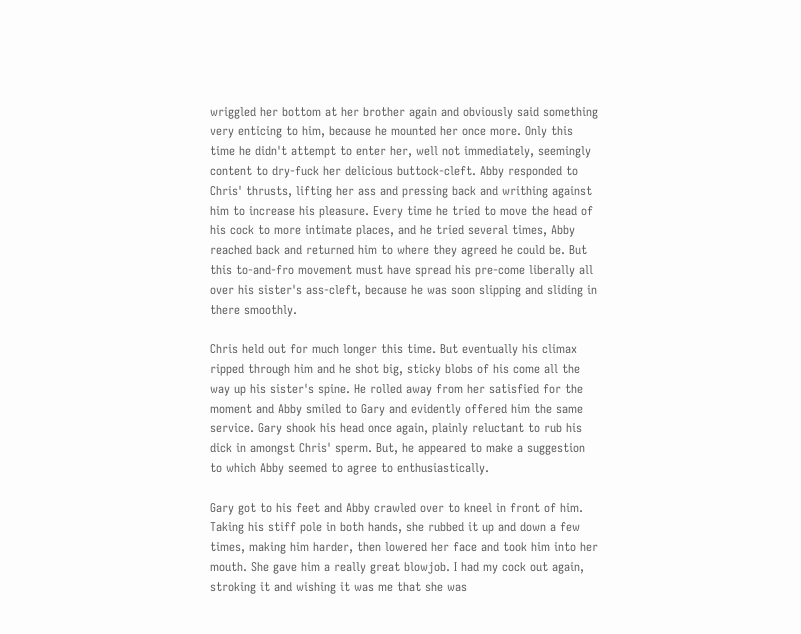wriggled her bottom at her brother again and obviously said something very enticing to him, because he mounted her once more. Only this time he didn't attempt to enter her, well not immediately, seemingly content to dry-fuck her delicious buttock-cleft. Abby responded to Chris' thrusts, lifting her ass and pressing back and writhing against him to increase his pleasure. Every time he tried to move the head of his cock to more intimate places, and he tried several times, Abby reached back and returned him to where they agreed he could be. But this to-and-fro movement must have spread his pre-come liberally all over his sister's ass-cleft, because he was soon slipping and sliding in there smoothly.

Chris held out for much longer this time. But eventually his climax ripped through him and he shot big, sticky blobs of his come all the way up his sister's spine. He rolled away from her satisfied for the moment and Abby smiled to Gary and evidently offered him the same service. Gary shook his head once again, plainly reluctant to rub his dick in amongst Chris' sperm. But, he appeared to make a suggestion to which Abby seemed to agree to enthusiastically.

Gary got to his feet and Abby crawled over to kneel in front of him. Taking his stiff pole in both hands, she rubbed it up and down a few times, making him harder, then lowered her face and took him into her mouth. She gave him a really great blowjob. I had my cock out again, stroking it and wishing it was me that she was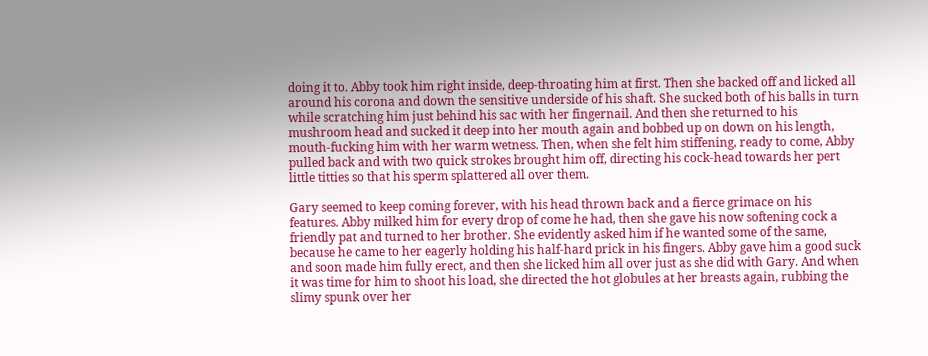doing it to. Abby took him right inside, deep-throating him at first. Then she backed off and licked all around his corona and down the sensitive underside of his shaft. She sucked both of his balls in turn while scratching him just behind his sac with her fingernail. And then she returned to his mushroom head and sucked it deep into her mouth again and bobbed up on down on his length, mouth-fucking him with her warm wetness. Then, when she felt him stiffening, ready to come, Abby pulled back and with two quick strokes brought him off, directing his cock-head towards her pert little titties so that his sperm splattered all over them.

Gary seemed to keep coming forever, with his head thrown back and a fierce grimace on his features. Abby milked him for every drop of come he had, then she gave his now softening cock a friendly pat and turned to her brother. She evidently asked him if he wanted some of the same, because he came to her eagerly holding his half-hard prick in his fingers. Abby gave him a good suck and soon made him fully erect, and then she licked him all over just as she did with Gary. And when it was time for him to shoot his load, she directed the hot globules at her breasts again, rubbing the slimy spunk over her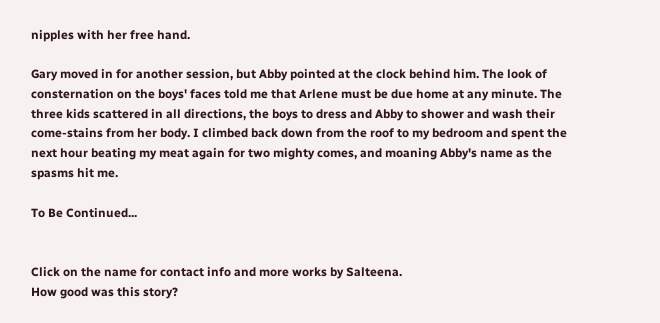nipples with her free hand.

Gary moved in for another session, but Abby pointed at the clock behind him. The look of consternation on the boys' faces told me that Arlene must be due home at any minute. The three kids scattered in all directions, the boys to dress and Abby to shower and wash their come-stains from her body. I climbed back down from the roof to my bedroom and spent the next hour beating my meat again for two mighty comes, and moaning Abby's name as the spasms hit me.

To Be Continued...


Click on the name for contact info and more works by Salteena.
How good was this story?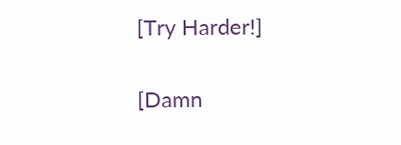[Try Harder!]


[Damn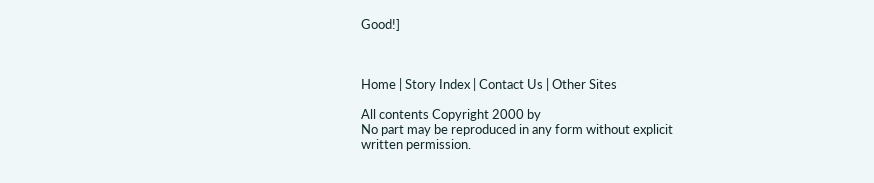Good!]



Home | Story Index | Contact Us | Other Sites

All contents Copyright 2000 by
No part may be reproduced in any form without explicit written permission.